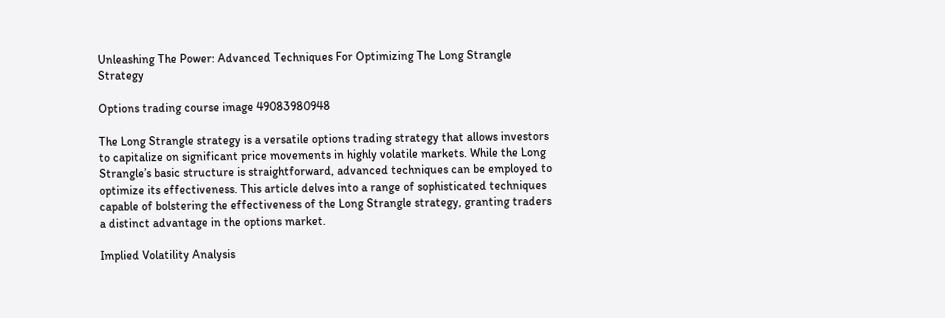Unleashing The Power: Advanced Techniques For Optimizing The Long Strangle Strategy

Options trading course image 49083980948

The Long Strangle strategy is a versatile options trading strategy that allows investors to capitalize on significant price movements in highly volatile markets. While the Long Strangle’s basic structure is straightforward, advanced techniques can be employed to optimize its effectiveness. This article delves into a range of sophisticated techniques capable of bolstering the effectiveness of the Long Strangle strategy, granting traders a distinct advantage in the options market.

Implied Volatility Analysis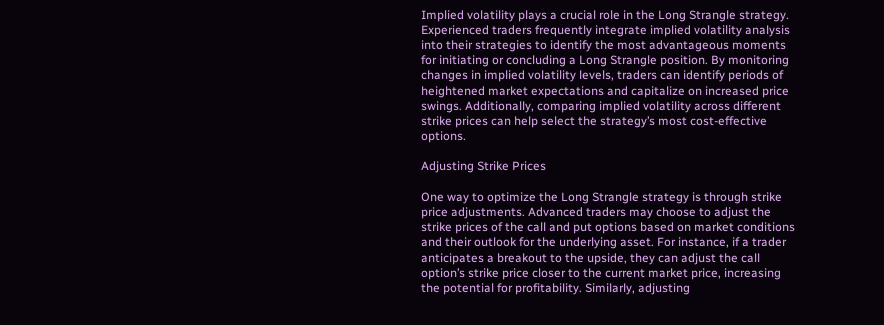Implied volatility plays a crucial role in the Long Strangle strategy. Experienced traders frequently integrate implied volatility analysis into their strategies to identify the most advantageous moments for initiating or concluding a Long Strangle position. By monitoring changes in implied volatility levels, traders can identify periods of heightened market expectations and capitalize on increased price swings. Additionally, comparing implied volatility across different strike prices can help select the strategy’s most cost-effective options.

Adjusting Strike Prices

One way to optimize the Long Strangle strategy is through strike price adjustments. Advanced traders may choose to adjust the strike prices of the call and put options based on market conditions and their outlook for the underlying asset. For instance, if a trader anticipates a breakout to the upside, they can adjust the call option’s strike price closer to the current market price, increasing the potential for profitability. Similarly, adjusting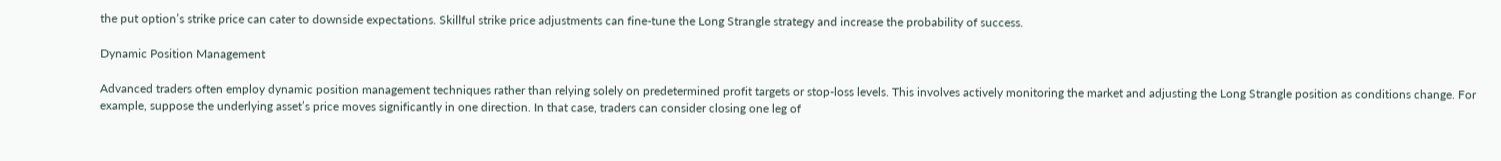the put option’s strike price can cater to downside expectations. Skillful strike price adjustments can fine-tune the Long Strangle strategy and increase the probability of success.

Dynamic Position Management

Advanced traders often employ dynamic position management techniques rather than relying solely on predetermined profit targets or stop-loss levels. This involves actively monitoring the market and adjusting the Long Strangle position as conditions change. For example, suppose the underlying asset’s price moves significantly in one direction. In that case, traders can consider closing one leg of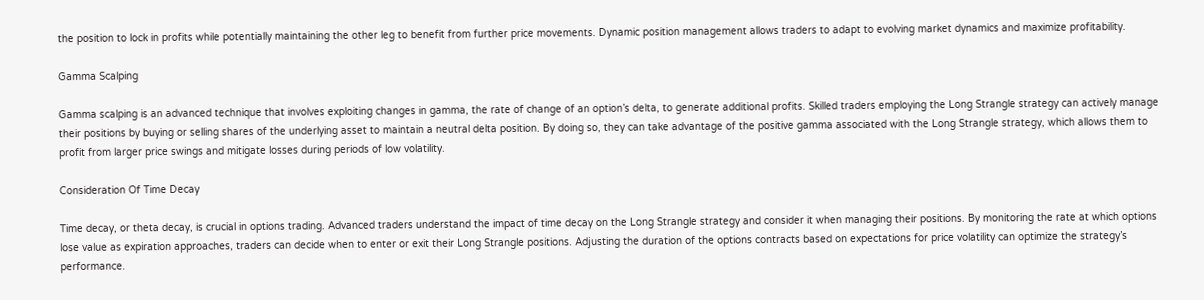the position to lock in profits while potentially maintaining the other leg to benefit from further price movements. Dynamic position management allows traders to adapt to evolving market dynamics and maximize profitability.

Gamma Scalping

Gamma scalping is an advanced technique that involves exploiting changes in gamma, the rate of change of an option’s delta, to generate additional profits. Skilled traders employing the Long Strangle strategy can actively manage their positions by buying or selling shares of the underlying asset to maintain a neutral delta position. By doing so, they can take advantage of the positive gamma associated with the Long Strangle strategy, which allows them to profit from larger price swings and mitigate losses during periods of low volatility.

Consideration Of Time Decay

Time decay, or theta decay, is crucial in options trading. Advanced traders understand the impact of time decay on the Long Strangle strategy and consider it when managing their positions. By monitoring the rate at which options lose value as expiration approaches, traders can decide when to enter or exit their Long Strangle positions. Adjusting the duration of the options contracts based on expectations for price volatility can optimize the strategy’s performance.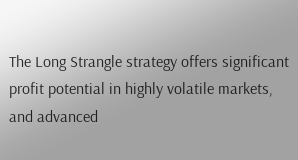The Long Strangle strategy offers significant profit potential in highly volatile markets, and advanced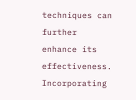techniques can further enhance its effectiveness. Incorporating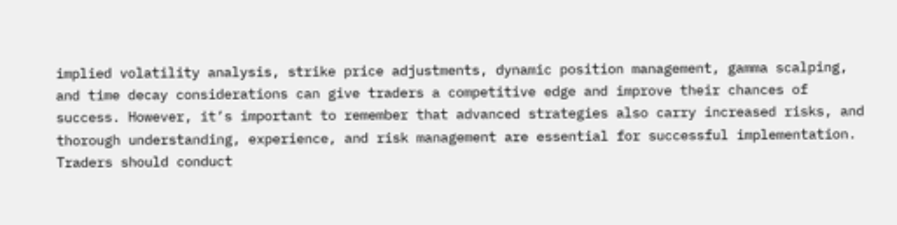implied volatility analysis, strike price adjustments, dynamic position management, gamma scalping, and time decay considerations can give traders a competitive edge and improve their chances of success. However, it’s important to remember that advanced strategies also carry increased risks, and thorough understanding, experience, and risk management are essential for successful implementation. Traders should conduct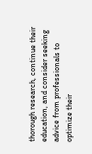thorough research, continue their education, and consider seeking advice from professionals to optimize their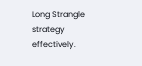Long Strangle strategy effectively.